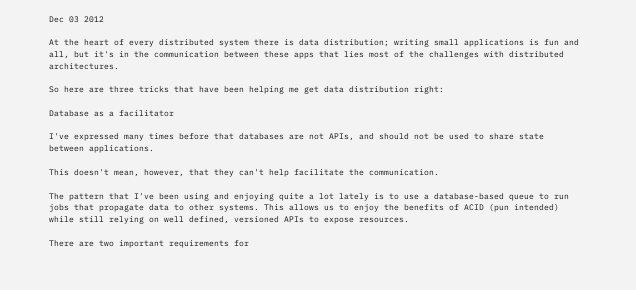Dec 03 2012

At the heart of every distributed system there is data distribution; writing small applications is fun and all, but it's in the communication between these apps that lies most of the challenges with distributed architectures.

So here are three tricks that have been helping me get data distribution right:

Database as a facilitator

I've expressed many times before that databases are not APIs, and should not be used to share state between applications.

This doesn't mean, however, that they can't help facilitate the communication.

The pattern that I've been using and enjoying quite a lot lately is to use a database-based queue to run jobs that propagate data to other systems. This allows us to enjoy the benefits of ACID (pun intended) while still relying on well defined, versioned APIs to expose resources.

There are two important requirements for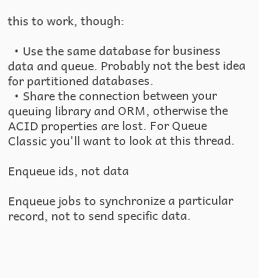this to work, though:

  • Use the same database for business data and queue. Probably not the best idea for partitioned databases.
  • Share the connection between your queuing library and ORM, otherwise the ACID properties are lost. For Queue Classic you'll want to look at this thread.

Enqueue ids, not data

Enqueue jobs to synchronize a particular record, not to send specific data.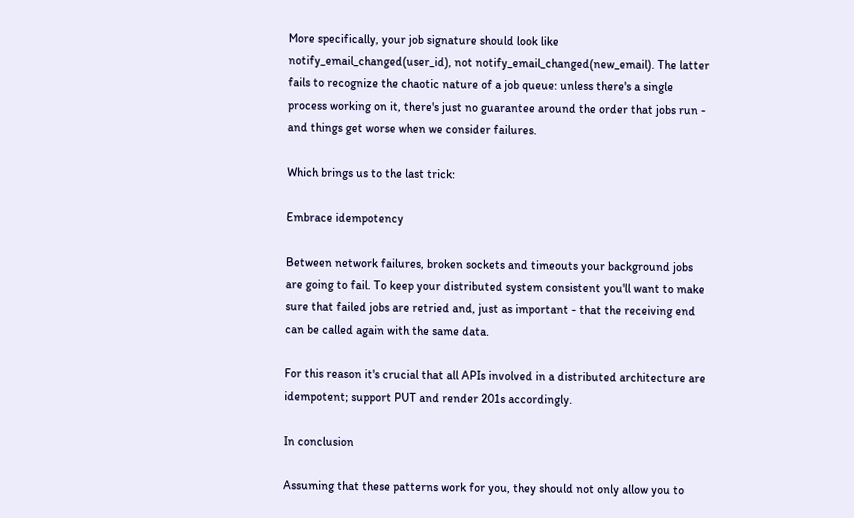More specifically, your job signature should look like notify_email_changed(user_id), not notify_email_changed(new_email). The latter fails to recognize the chaotic nature of a job queue: unless there's a single process working on it, there's just no guarantee around the order that jobs run - and things get worse when we consider failures.

Which brings us to the last trick:

Embrace idempotency

Between network failures, broken sockets and timeouts your background jobs are going to fail. To keep your distributed system consistent you'll want to make sure that failed jobs are retried and, just as important - that the receiving end can be called again with the same data.

For this reason it's crucial that all APIs involved in a distributed architecture are idempotent; support PUT and render 201s accordingly.

In conclusion

Assuming that these patterns work for you, they should not only allow you to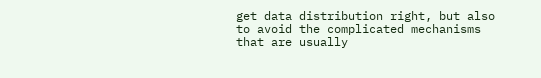get data distribution right, but also to avoid the complicated mechanisms that are usually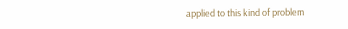applied to this kind of problem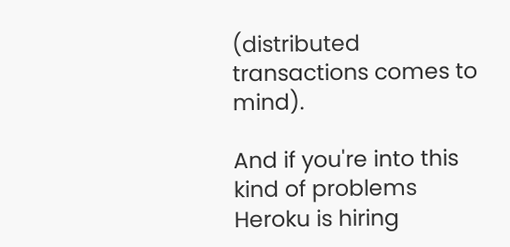(distributed transactions comes to mind).

And if you're into this kind of problems Heroku is hiring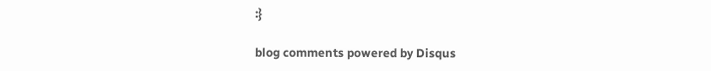:}

blog comments powered by Disqus